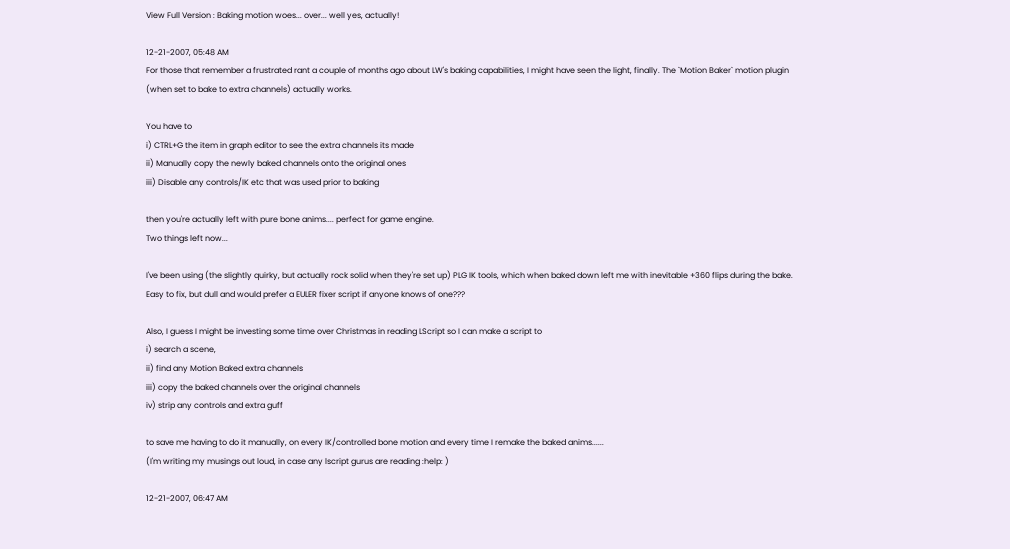View Full Version : Baking motion woes... over... well yes, actually!

12-21-2007, 05:48 AM
For those that remember a frustrated rant a couple of months ago about LW's baking capabilities, I might have seen the light, finally. The `Motion Baker` motion plugin (when set to bake to extra channels) actually works.

You have to
i) CTRL+G the item in graph editor to see the extra channels its made
ii) Manually copy the newly baked channels onto the original ones
iii) Disable any controls/IK etc that was used prior to baking

then you're actually left with pure bone anims.... perfect for game engine.
Two things left now...

I've been using (the slightly quirky, but actually rock solid when they're set up) PLG IK tools, which when baked down left me with inevitable +360 flips during the bake. Easy to fix, but dull and would prefer a EULER fixer script if anyone knows of one???

Also, I guess I might be investing some time over Christmas in reading LScript so I can make a script to
i) search a scene,
ii) find any Motion Baked extra channels
iii) copy the baked channels over the original channels
iv) strip any controls and extra guff

to save me having to do it manually, on every IK/controlled bone motion and every time I remake the baked anims......
(I'm writing my musings out loud, in case any lscript gurus are reading :help: )

12-21-2007, 06:47 AM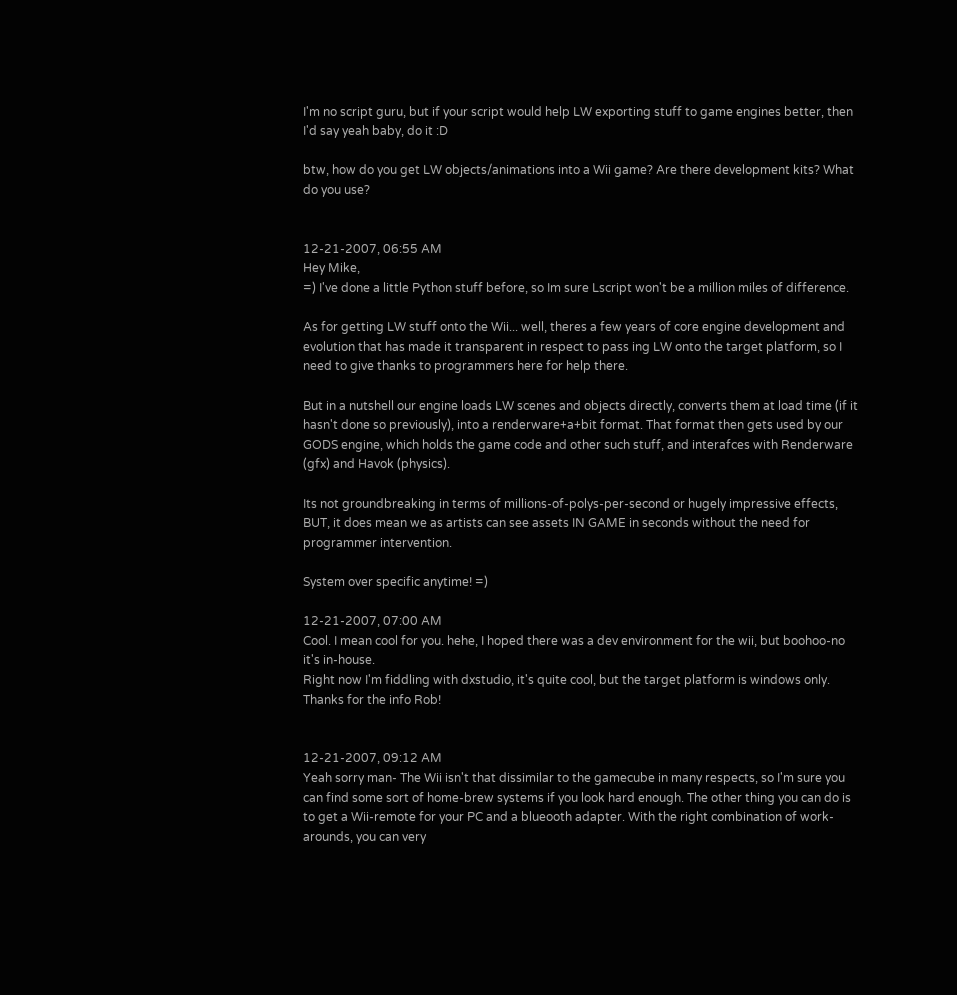I'm no script guru, but if your script would help LW exporting stuff to game engines better, then I'd say yeah baby, do it :D

btw, how do you get LW objects/animations into a Wii game? Are there development kits? What do you use?


12-21-2007, 06:55 AM
Hey Mike,
=) I've done a little Python stuff before, so Im sure Lscript won't be a million miles of difference.

As for getting LW stuff onto the Wii... well, theres a few years of core engine development and evolution that has made it transparent in respect to pass ing LW onto the target platform, so I need to give thanks to programmers here for help there.

But in a nutshell our engine loads LW scenes and objects directly, converts them at load time (if it hasn't done so previously), into a renderware+a+bit format. That format then gets used by our GODS engine, which holds the game code and other such stuff, and interafces with Renderware (gfx) and Havok (physics).

Its not groundbreaking in terms of millions-of-polys-per-second or hugely impressive effects, BUT, it does mean we as artists can see assets IN GAME in seconds without the need for programmer intervention.

System over specific anytime! =)

12-21-2007, 07:00 AM
Cool. I mean cool for you. hehe, I hoped there was a dev environment for the wii, but boohoo-no it's in-house.
Right now I'm fiddling with dxstudio, it's quite cool, but the target platform is windows only.
Thanks for the info Rob!


12-21-2007, 09:12 AM
Yeah sorry man- The Wii isn't that dissimilar to the gamecube in many respects, so I'm sure you can find some sort of home-brew systems if you look hard enough. The other thing you can do is to get a Wii-remote for your PC and a blueooth adapter. With the right combination of work-arounds, you can very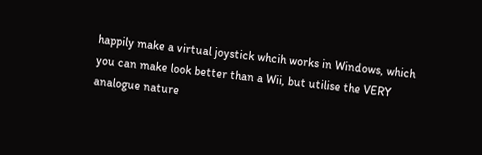happily make a virtual joystick whcih works in Windows, which you can make look better than a Wii, but utilise the VERY analogue nature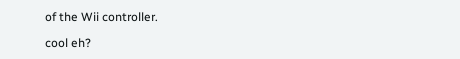of the Wii controller.

cool eh?